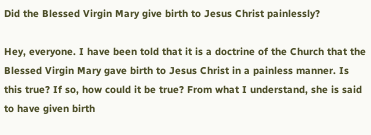Did the Blessed Virgin Mary give birth to Jesus Christ painlessly?

Hey, everyone. I have been told that it is a doctrine of the Church that the Blessed Virgin Mary gave birth to Jesus Christ in a painless manner. Is this true? If so, how could it be true? From what I understand, she is said to have given birth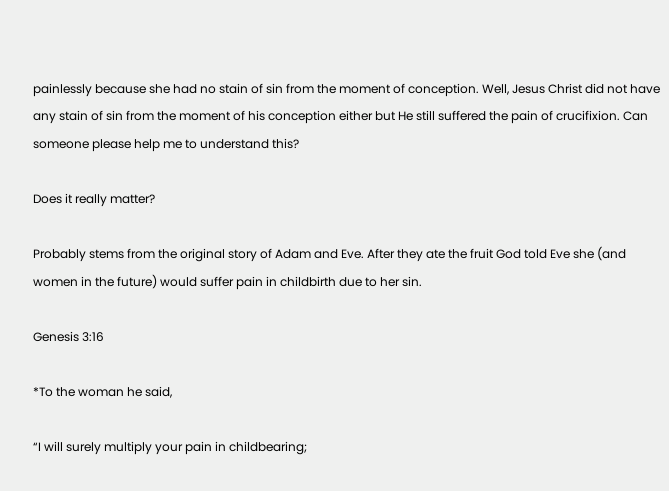painlessly because she had no stain of sin from the moment of conception. Well, Jesus Christ did not have any stain of sin from the moment of his conception either but He still suffered the pain of crucifixion. Can someone please help me to understand this?

Does it really matter?

Probably stems from the original story of Adam and Eve. After they ate the fruit God told Eve she (and women in the future) would suffer pain in childbirth due to her sin.

Genesis 3:16

*To the woman he said,

“I will surely multiply your pain in childbearing;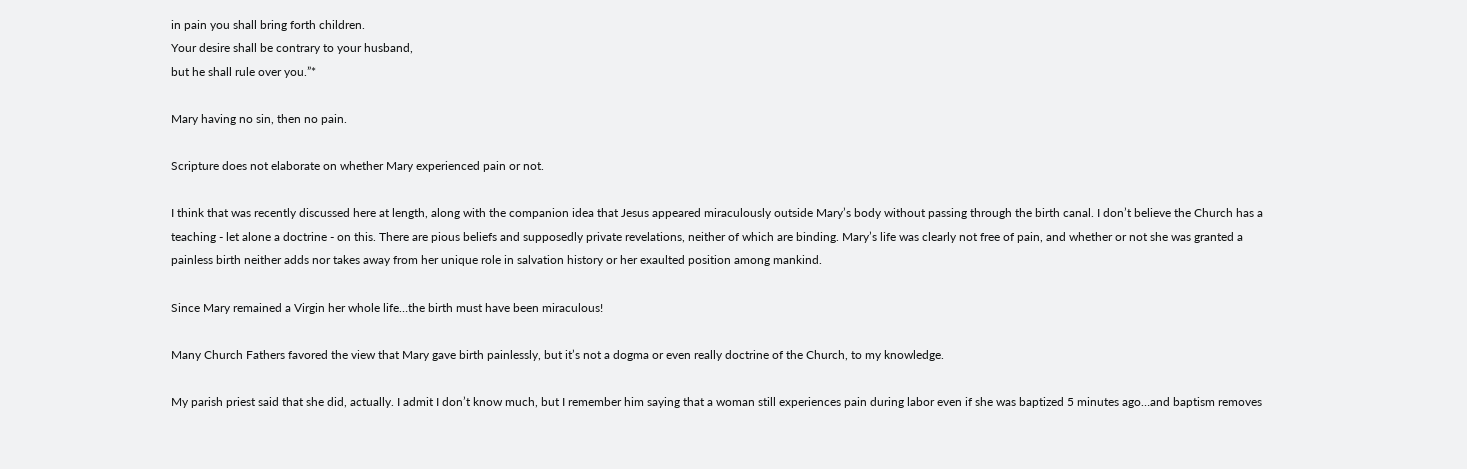in pain you shall bring forth children.
Your desire shall be contrary to your husband,
but he shall rule over you.”*

Mary having no sin, then no pain.

Scripture does not elaborate on whether Mary experienced pain or not.

I think that was recently discussed here at length, along with the companion idea that Jesus appeared miraculously outside Mary’s body without passing through the birth canal. I don’t believe the Church has a teaching - let alone a doctrine - on this. There are pious beliefs and supposedly private revelations, neither of which are binding. Mary’s life was clearly not free of pain, and whether or not she was granted a painless birth neither adds nor takes away from her unique role in salvation history or her exaulted position among mankind.

Since Mary remained a Virgin her whole life…the birth must have been miraculous!

Many Church Fathers favored the view that Mary gave birth painlessly, but it’s not a dogma or even really doctrine of the Church, to my knowledge.

My parish priest said that she did, actually. I admit I don’t know much, but I remember him saying that a woman still experiences pain during labor even if she was baptized 5 minutes ago…and baptism removes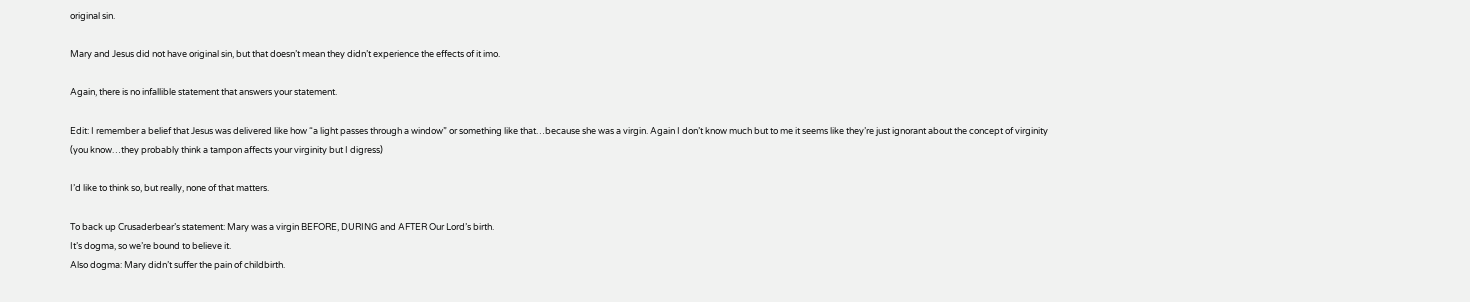original sin.

Mary and Jesus did not have original sin, but that doesn’t mean they didn’t experience the effects of it imo.

Again, there is no infallible statement that answers your statement.

Edit: I remember a belief that Jesus was delivered like how “a light passes through a window” or something like that…because she was a virgin. Again I don’t know much but to me it seems like they’re just ignorant about the concept of virginity (you know…they probably think a tampon affects your virginity but I digress)

I’d like to think so, but really, none of that matters.

To back up Crusaderbear’s statement: Mary was a virgin BEFORE, DURING and AFTER Our Lord’s birth.
It’s dogma, so we’re bound to believe it.
Also dogma: Mary didn’t suffer the pain of childbirth.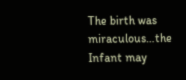The birth was miraculous…the Infant may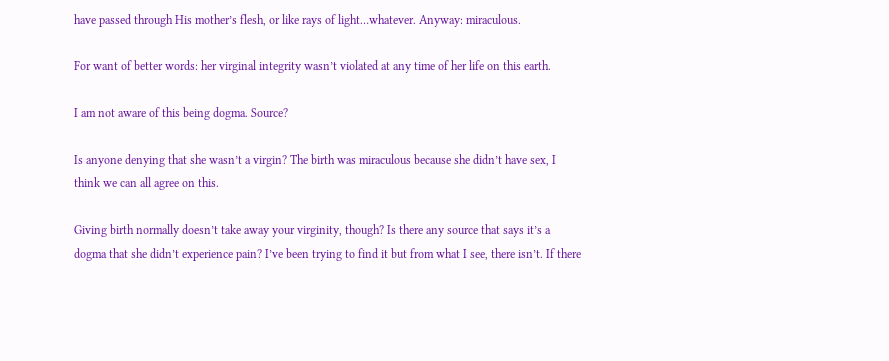have passed through His mother’s flesh, or like rays of light…whatever. Anyway: miraculous.

For want of better words: her virginal integrity wasn’t violated at any time of her life on this earth.

I am not aware of this being dogma. Source?

Is anyone denying that she wasn’t a virgin? The birth was miraculous because she didn’t have sex, I think we can all agree on this.

Giving birth normally doesn’t take away your virginity, though? Is there any source that says it’s a dogma that she didn’t experience pain? I’ve been trying to find it but from what I see, there isn’t. If there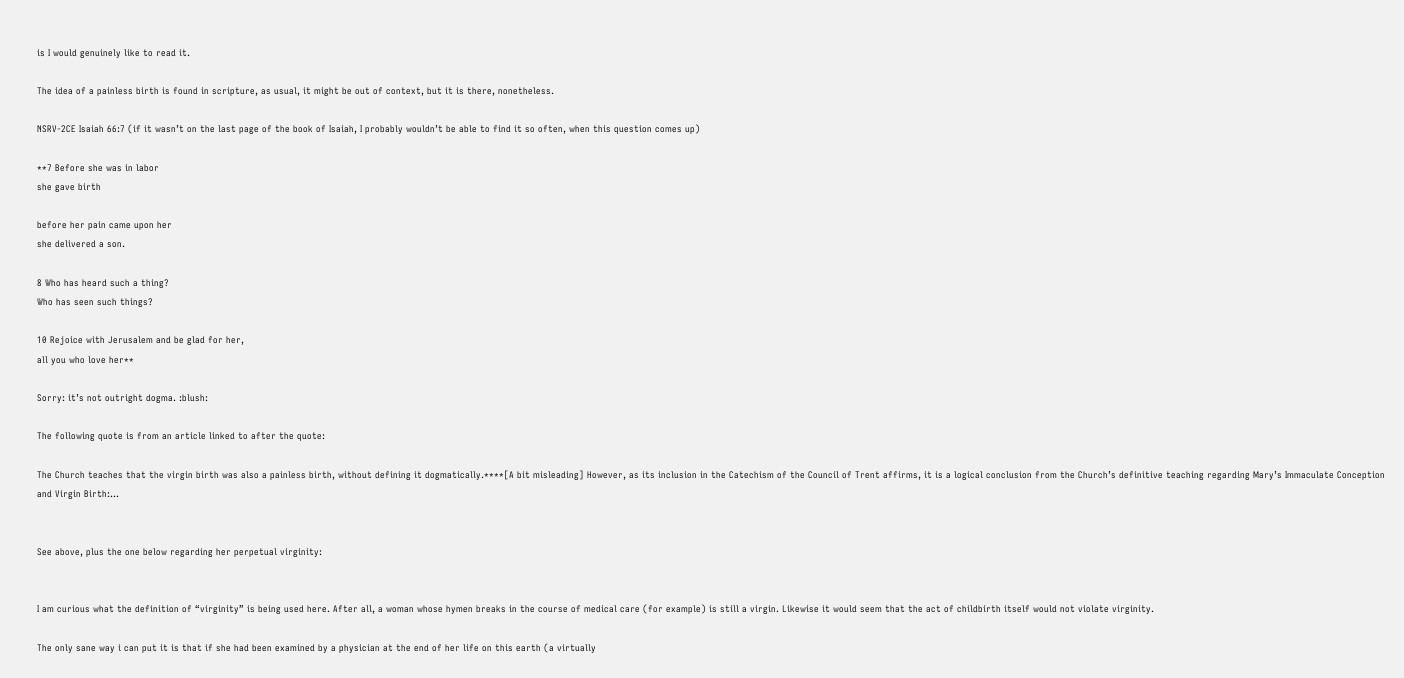is I would genuinely like to read it.

The idea of a painless birth is found in scripture, as usual, it might be out of context, but it is there, nonetheless.

NSRV-2CE Isaiah 66:7 (if it wasn’t on the last page of the book of Isaiah, I probably wouldn’t be able to find it so often, when this question comes up)

**7 Before she was in labor
she gave birth

before her pain came upon her
she delivered a son.

8 Who has heard such a thing?
Who has seen such things?

10 Rejoice with Jerusalem and be glad for her,
all you who love her**

Sorry: it’s not outright dogma. :blush:

The following quote is from an article linked to after the quote:

The Church teaches that the virgin birth was also a painless birth, without defining it dogmatically.****[A bit misleading] However, as its inclusion in the Catechism of the Council of Trent affirms, it is a logical conclusion from the Church’s definitive teaching regarding Mary’s Immaculate Conception and Virgin Birth:…


See above, plus the one below regarding her perpetual virginity:


I am curious what the definition of “virginity” is being used here. After all, a woman whose hymen breaks in the course of medical care (for example) is still a virgin. Likewise it would seem that the act of childbirth itself would not violate virginity.

The only sane way i can put it is that if she had been examined by a physician at the end of her life on this earth (a virtually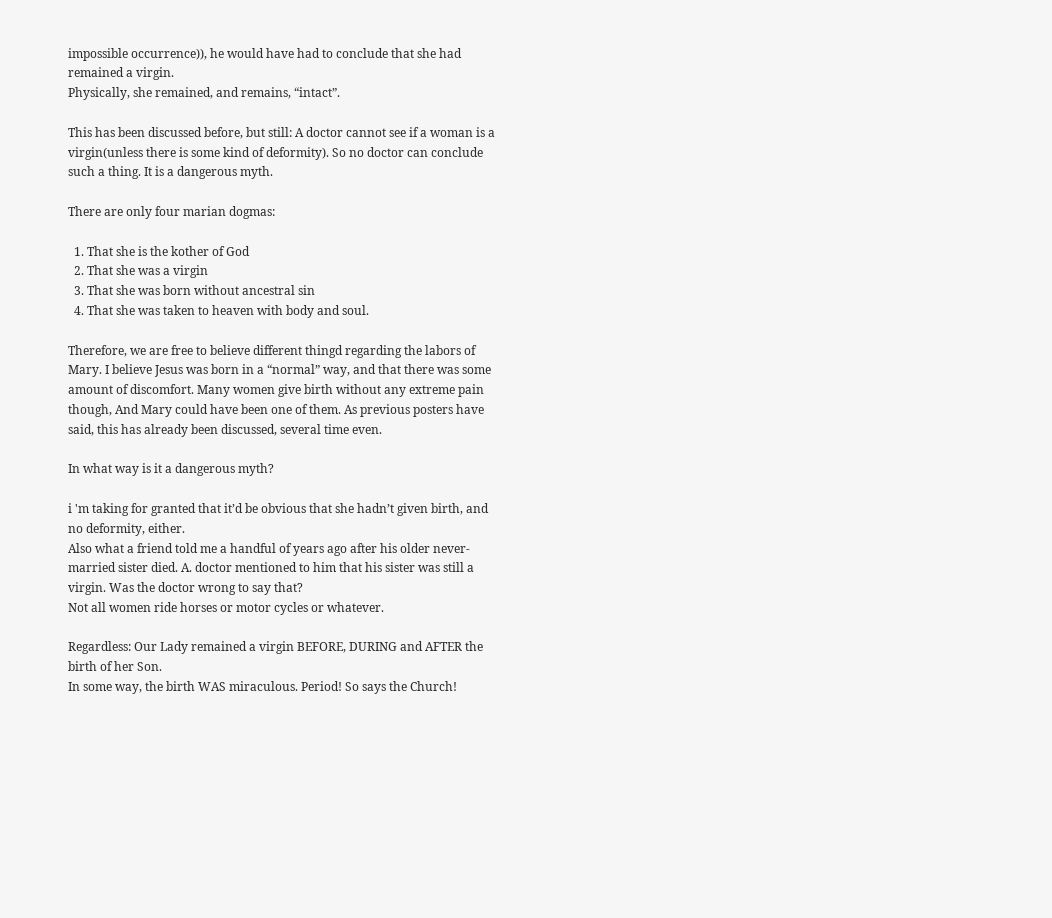impossible occurrence)), he would have had to conclude that she had remained a virgin.
Physically, she remained, and remains, “intact”.

This has been discussed before, but still: A doctor cannot see if a woman is a virgin(unless there is some kind of deformity). So no doctor can conclude such a thing. It is a dangerous myth.

There are only four marian dogmas:

  1. That she is the kother of God
  2. That she was a virgin
  3. That she was born without ancestral sin
  4. That she was taken to heaven with body and soul.

Therefore, we are free to believe different thingd regarding the labors of Mary. I believe Jesus was born in a “normal” way, and that there was some amount of discomfort. Many women give birth without any extreme pain though, And Mary could have been one of them. As previous posters have said, this has already been discussed, several time even.

In what way is it a dangerous myth?

i 'm taking for granted that it’d be obvious that she hadn’t given birth, and no deformity, either.
Also what a friend told me a handful of years ago after his older never-married sister died. A. doctor mentioned to him that his sister was still a virgin. Was the doctor wrong to say that?
Not all women ride horses or motor cycles or whatever.

Regardless: Our Lady remained a virgin BEFORE, DURING and AFTER the birth of her Son.
In some way, the birth WAS miraculous. Period! So says the Church!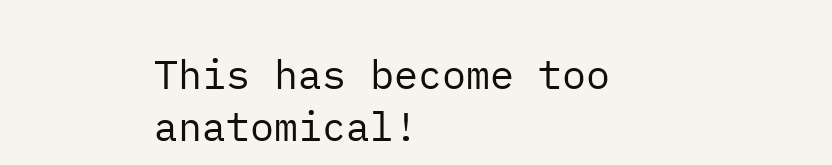This has become too anatomical!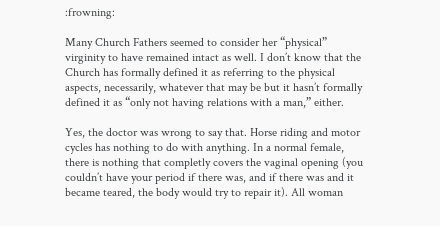:frowning:

Many Church Fathers seemed to consider her “physical” virginity to have remained intact as well. I don’t know that the Church has formally defined it as referring to the physical aspects, necessarily, whatever that may be but it hasn’t formally defined it as “only not having relations with a man,” either.

Yes, the doctor was wrong to say that. Horse riding and motor cycles has nothing to do with anything. In a normal female, there is nothing that completly covers the vaginal opening (you couldn’t have your period if there was, and if there was and it became teared, the body would try to repair it). All woman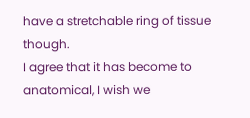have a stretchable ring of tissue though.
I agree that it has become to anatomical, I wish we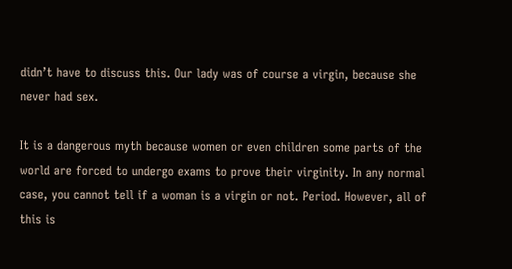didn’t have to discuss this. Our lady was of course a virgin, because she never had sex.

It is a dangerous myth because women or even children some parts of the world are forced to undergo exams to prove their virginity. In any normal case, you cannot tell if a woman is a virgin or not. Period. However, all of this is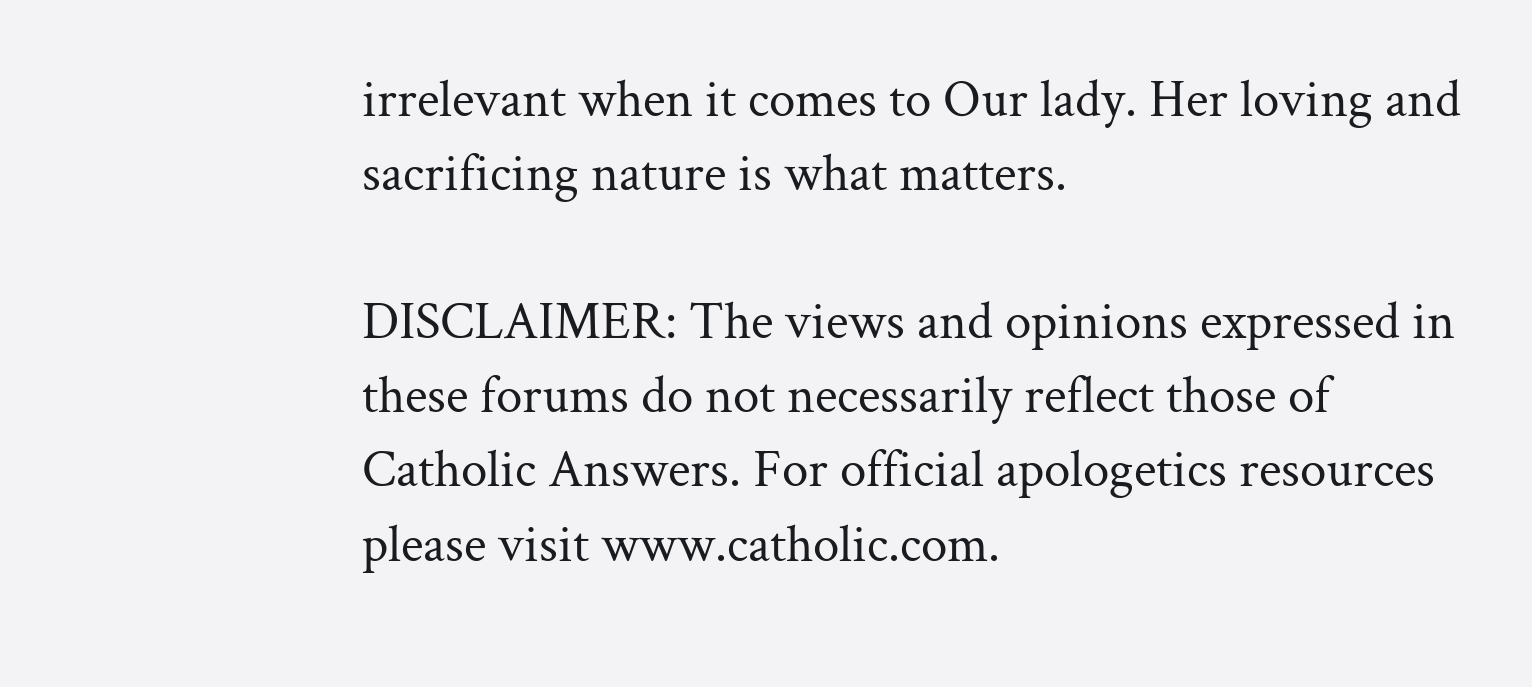irrelevant when it comes to Our lady. Her loving and sacrificing nature is what matters.

DISCLAIMER: The views and opinions expressed in these forums do not necessarily reflect those of Catholic Answers. For official apologetics resources please visit www.catholic.com.